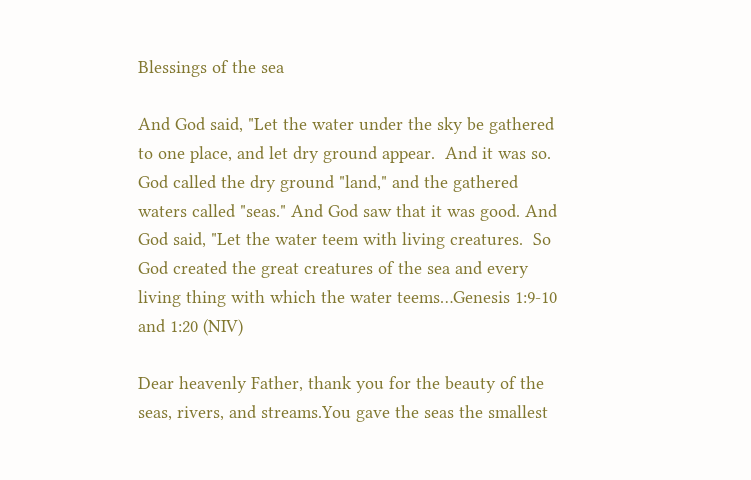Blessings of the sea

And God said, "Let the water under the sky be gathered to one place, and let dry ground appear.  And it was so.  God called the dry ground "land," and the gathered waters called "seas." And God saw that it was good. And God said, "Let the water teem with living creatures.  So God created the great creatures of the sea and every living thing with which the water teems…Genesis 1:9-10 and 1:20 (NIV)

Dear heavenly Father, thank you for the beauty of the seas, rivers, and streams.You gave the seas the smallest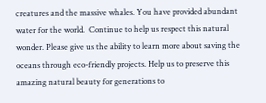creatures and the massive whales. You have provided abundant water for the world.  Continue to help us respect this natural wonder. Please give us the ability to learn more about saving the oceans through eco-friendly projects. Help us to preserve this amazing natural beauty for generations to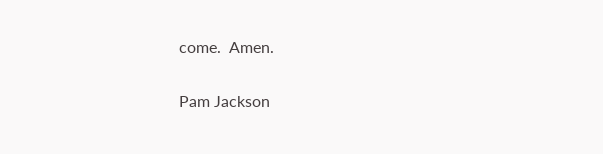come.  Amen.

Pam Jackson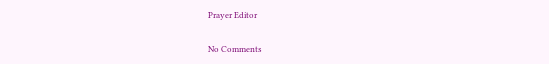Prayer Editor

No Comments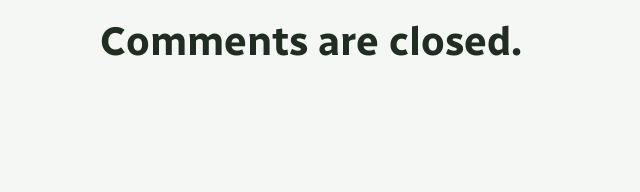Comments are closed.